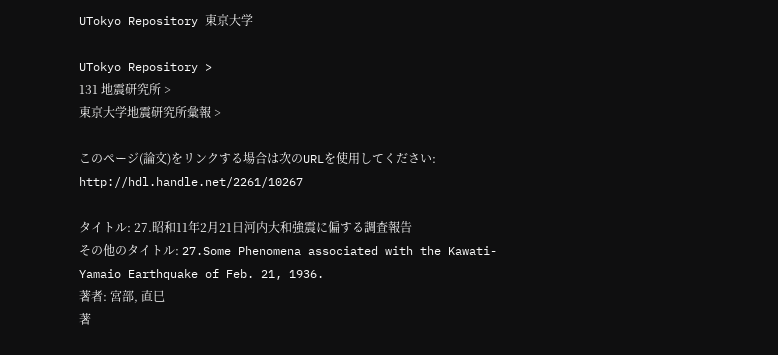UTokyo Repository 東京大学

UTokyo Repository >
131 地震研究所 >
東京大学地震研究所彙報 >

このページ(論文)をリンクする場合は次のURLを使用してください: http://hdl.handle.net/2261/10267

タイトル: 27.昭和11年2月21日河内大和強震に偏する調査報告
その他のタイトル: 27.Some Phenomena associated with the Kawati-Yamaio Earthquake of Feb. 21, 1936.
著者: 宮部, 直巳
著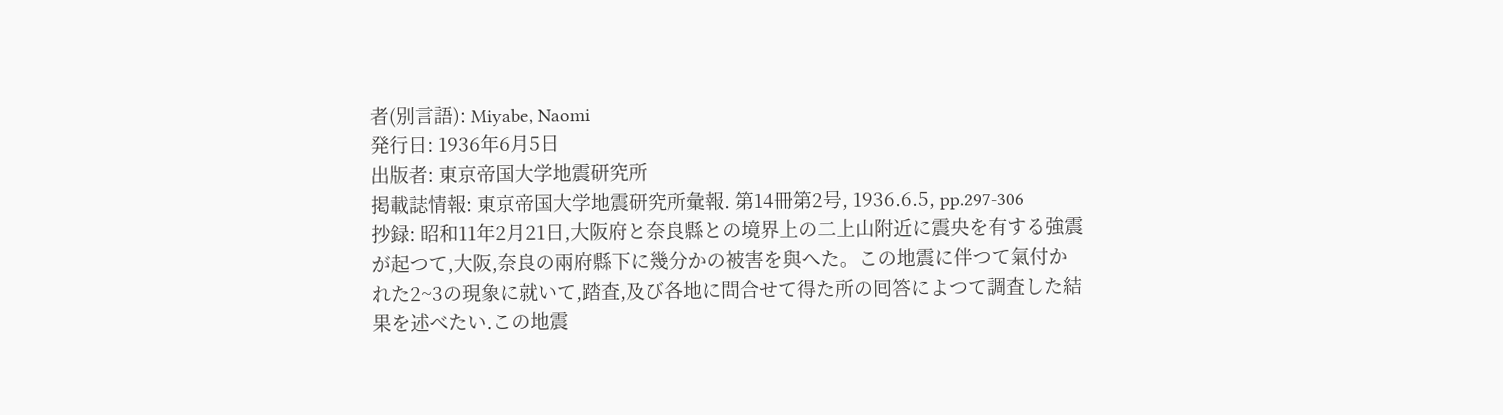者(別言語): Miyabe, Naomi
発行日: 1936年6月5日
出版者: 東京帝国大学地震研究所
掲載誌情報: 東京帝国大学地震研究所彙報. 第14冊第2号, 1936.6.5, pp.297-306
抄録: 昭和11年2月21日,大阪府と奈良縣との境界上の二上山附近に震央を有する強震が起つて,大阪,奈良の兩府縣下に幾分かの被害を與へた。この地震に伴つて氣付かれた2~3の現象に就いて,踏査,及び各地に問合せて得た所の囘答によつて調査した結果を述べたい.この地震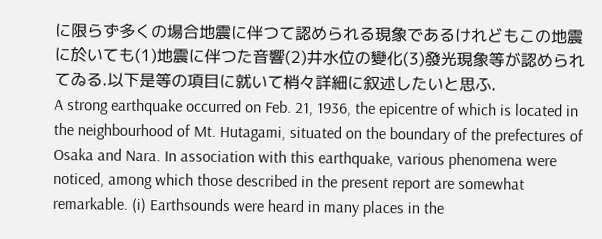に限らず多くの場合地震に伴つて認められる現象であるけれどもこの地震に於いても(1)地震に伴つた音響(2)井水位の變化(3)發光現象等が認められてゐる.以下是等の項目に就いて梢々詳細に叙述したいと思ふ.
A strong earthquake occurred on Feb. 21, 1936, the epicentre of which is located in the neighbourhood of Mt. Hutagami, situated on the boundary of the prefectures of Osaka and Nara. In association with this earthquake, various phenomena were noticed, among which those described in the present report are somewhat remarkable. (i) Earthsounds were heard in many places in the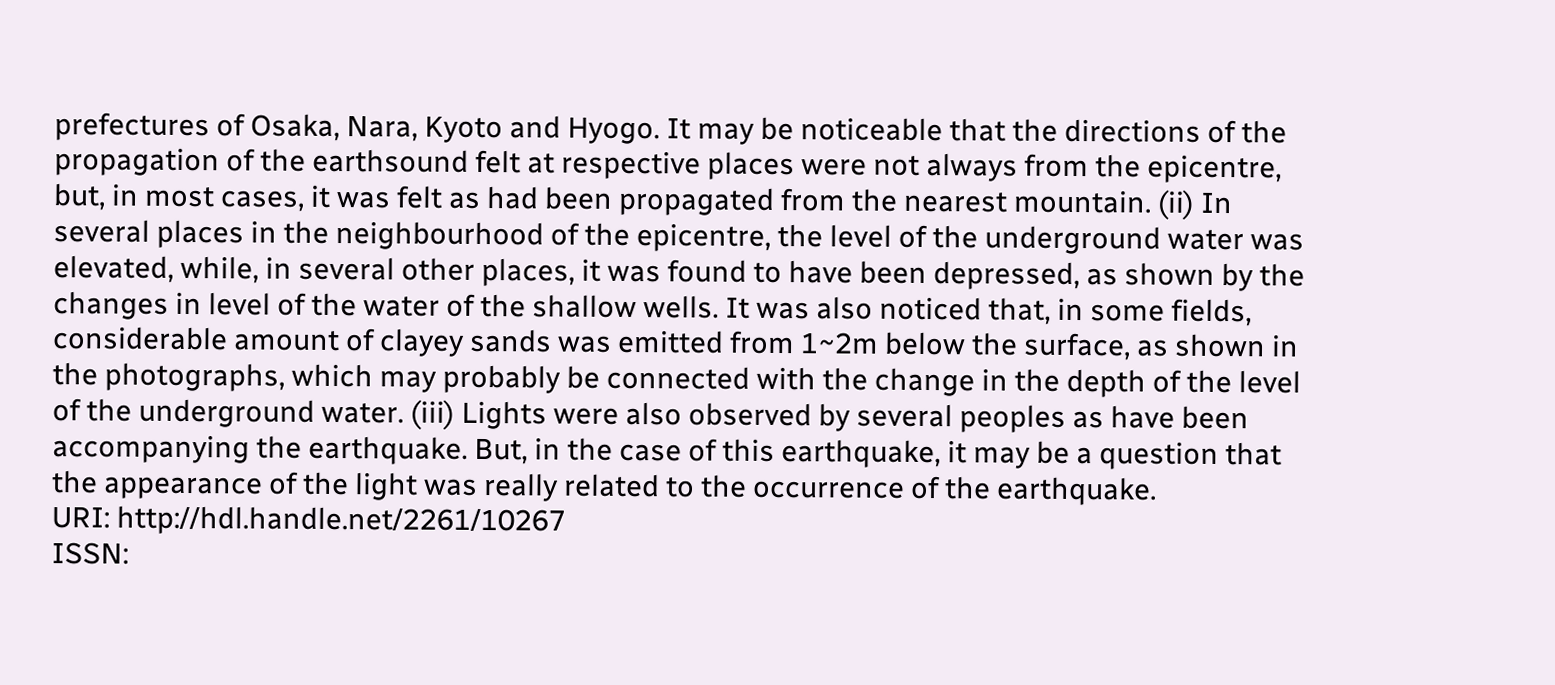prefectures of Osaka, Nara, Kyoto and Hyogo. It may be noticeable that the directions of the propagation of the earthsound felt at respective places were not always from the epicentre, but, in most cases, it was felt as had been propagated from the nearest mountain. (ii) In several places in the neighbourhood of the epicentre, the level of the underground water was elevated, while, in several other places, it was found to have been depressed, as shown by the changes in level of the water of the shallow wells. It was also noticed that, in some fields, considerable amount of clayey sands was emitted from 1~2m below the surface, as shown in the photographs, which may probably be connected with the change in the depth of the level of the underground water. (iii) Lights were also observed by several peoples as have been accompanying the earthquake. But, in the case of this earthquake, it may be a question that the appearance of the light was really related to the occurrence of the earthquake.
URI: http://hdl.handle.net/2261/10267
ISSN: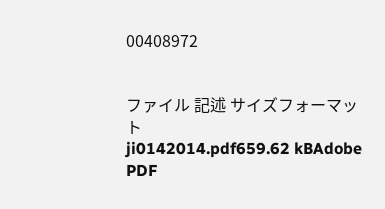00408972


ファイル 記述 サイズフォーマット
ji0142014.pdf659.62 kBAdobe PDF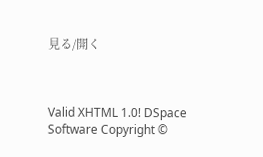見る/開く



Valid XHTML 1.0! DSpace Software Copyright ©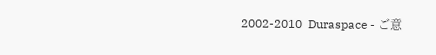2002-2010  Duraspace - ご意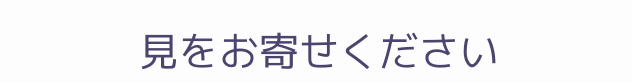見をお寄せください